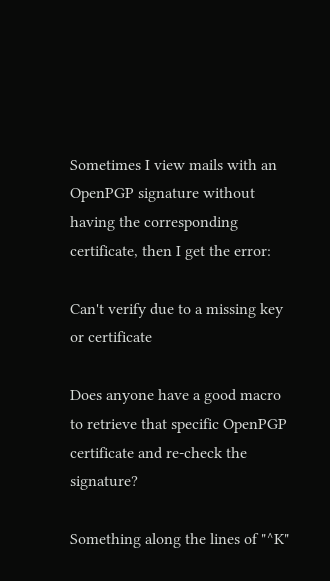Sometimes I view mails with an OpenPGP signature without having the corresponding certificate, then I get the error:

Can't verify due to a missing key or certificate

Does anyone have a good macro to retrieve that specific OpenPGP certificate and re-check the signature?

Something along the lines of "^K"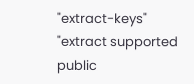"extract-keys" "extract supported public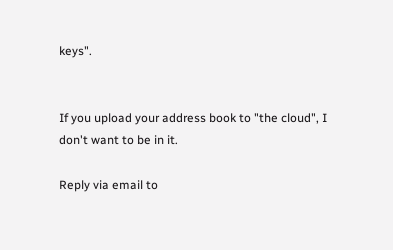keys".


If you upload your address book to "the cloud", I don't want to be in it.

Reply via email to